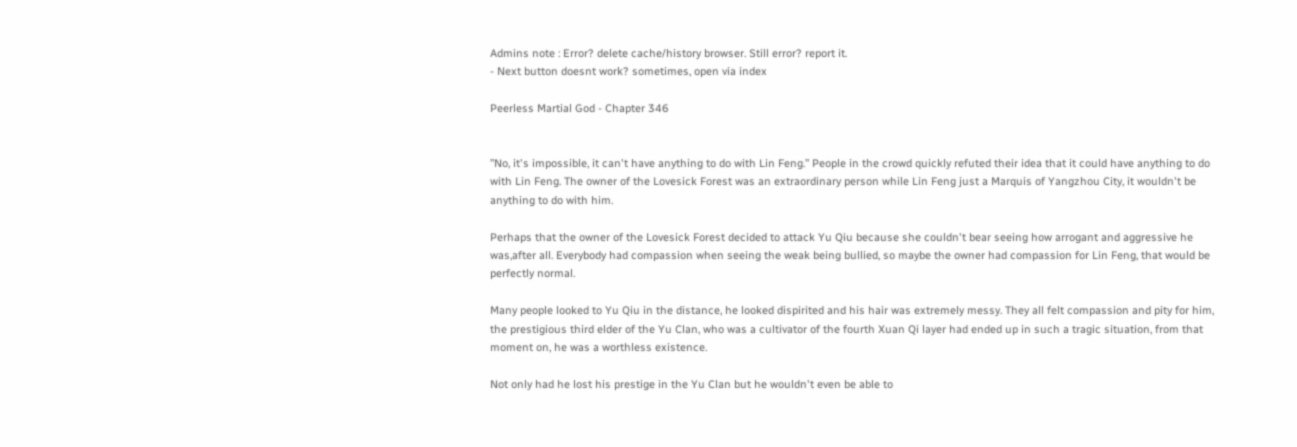Admins note : Error? delete cache/history browser. Still error? report it.
- Next button doesnt work? sometimes, open via index

Peerless Martial God - Chapter 346


’’No, it's impossible, it can't have anything to do with Lin Feng.’’ People in the crowd quickly refuted their idea that it could have anything to do with Lin Feng. The owner of the Lovesick Forest was an extraordinary person while Lin Feng just a Marquis of Yangzhou City, it wouldn't be anything to do with him.

Perhaps that the owner of the Lovesick Forest decided to attack Yu Qiu because she couldn't bear seeing how arrogant and aggressive he was,after all. Everybody had compassion when seeing the weak being bullied, so maybe the owner had compassion for Lin Feng, that would be perfectly normal.

Many people looked to Yu Qiu in the distance, he looked dispirited and his hair was extremely messy. They all felt compassion and pity for him, the prestigious third elder of the Yu Clan, who was a cultivator of the fourth Xuan Qi layer had ended up in such a tragic situation, from that moment on, he was a worthless existence.

Not only had he lost his prestige in the Yu Clan but he wouldn't even be able to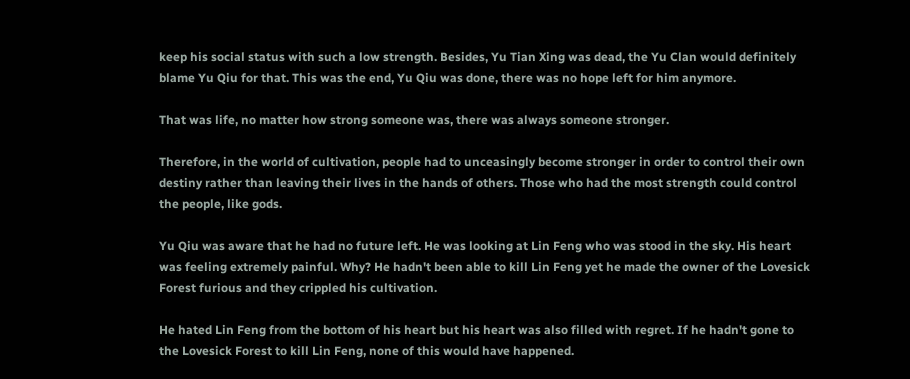keep his social status with such a low strength. Besides, Yu Tian Xing was dead, the Yu Clan would definitely blame Yu Qiu for that. This was the end, Yu Qiu was done, there was no hope left for him anymore.

That was life, no matter how strong someone was, there was always someone stronger.

Therefore, in the world of cultivation, people had to unceasingly become stronger in order to control their own destiny rather than leaving their lives in the hands of others. Those who had the most strength could control the people, like gods.

Yu Qiu was aware that he had no future left. He was looking at Lin Feng who was stood in the sky. His heart was feeling extremely painful. Why? He hadn't been able to kill Lin Feng yet he made the owner of the Lovesick Forest furious and they crippled his cultivation.

He hated Lin Feng from the bottom of his heart but his heart was also filled with regret. If he hadn't gone to the Lovesick Forest to kill Lin Feng, none of this would have happened.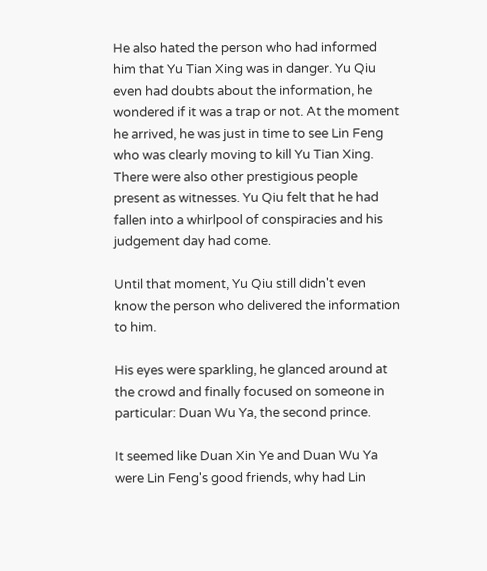He also hated the person who had informed him that Yu Tian Xing was in danger. Yu Qiu even had doubts about the information, he wondered if it was a trap or not. At the moment he arrived, he was just in time to see Lin Feng who was clearly moving to kill Yu Tian Xing. There were also other prestigious people present as witnesses. Yu Qiu felt that he had fallen into a whirlpool of conspiracies and his judgement day had come.

Until that moment, Yu Qiu still didn't even know the person who delivered the information to him.

His eyes were sparkling, he glanced around at the crowd and finally focused on someone in particular: Duan Wu Ya, the second prince.

It seemed like Duan Xin Ye and Duan Wu Ya were Lin Feng's good friends, why had Lin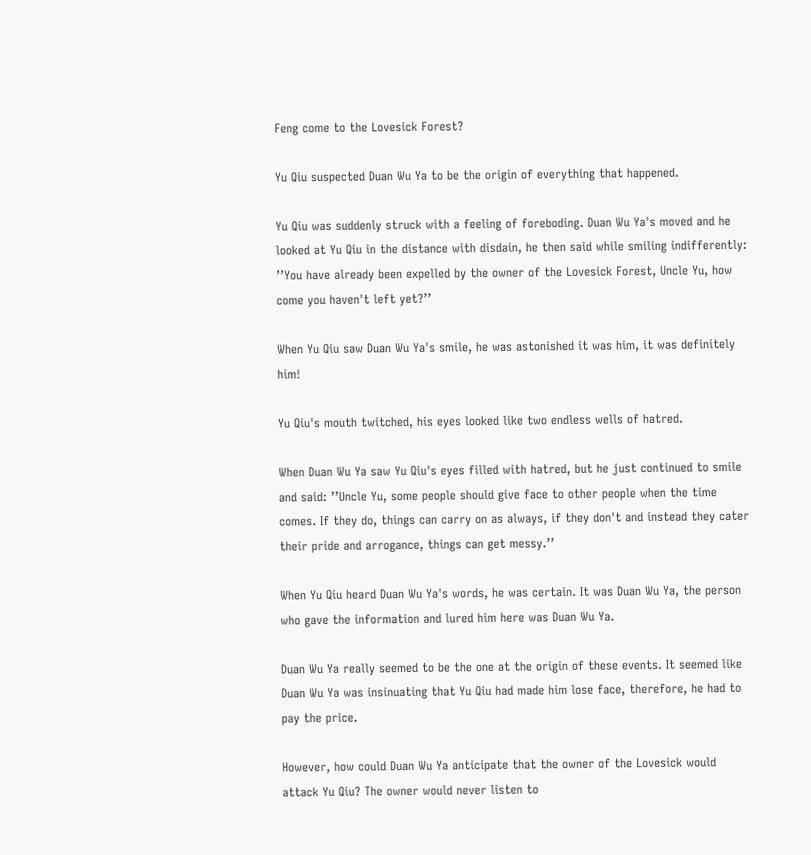Feng come to the Lovesick Forest?

Yu Qiu suspected Duan Wu Ya to be the origin of everything that happened.

Yu Qiu was suddenly struck with a feeling of foreboding. Duan Wu Ya's moved and he looked at Yu Qiu in the distance with disdain, he then said while smiling indifferently: ’’You have already been expelled by the owner of the Lovesick Forest, Uncle Yu, how come you haven't left yet?’’

When Yu Qiu saw Duan Wu Ya's smile, he was astonished it was him, it was definitely him!

Yu Qiu's mouth twitched, his eyes looked like two endless wells of hatred.

When Duan Wu Ya saw Yu Qiu's eyes filled with hatred, but he just continued to smile and said: ’’Uncle Yu, some people should give face to other people when the time comes. If they do, things can carry on as always, if they don't and instead they cater their pride and arrogance, things can get messy.’’

When Yu Qiu heard Duan Wu Ya's words, he was certain. It was Duan Wu Ya, the person who gave the information and lured him here was Duan Wu Ya.

Duan Wu Ya really seemed to be the one at the origin of these events. It seemed like Duan Wu Ya was insinuating that Yu Qiu had made him lose face, therefore, he had to pay the price.

However, how could Duan Wu Ya anticipate that the owner of the Lovesick would attack Yu Qiu? The owner would never listen to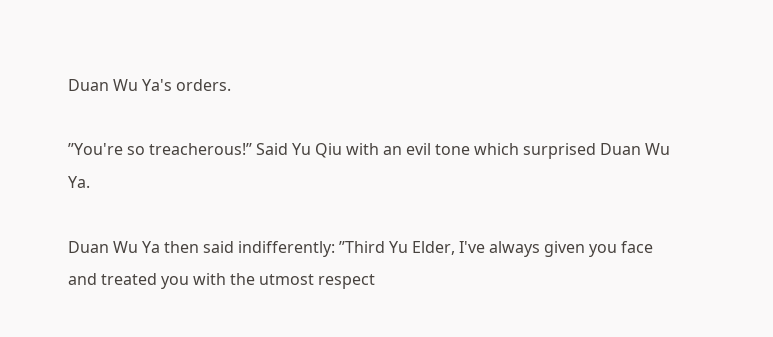Duan Wu Ya's orders.

’’You're so treacherous!’’ Said Yu Qiu with an evil tone which surprised Duan Wu Ya.

Duan Wu Ya then said indifferently: ’’Third Yu Elder, I've always given you face and treated you with the utmost respect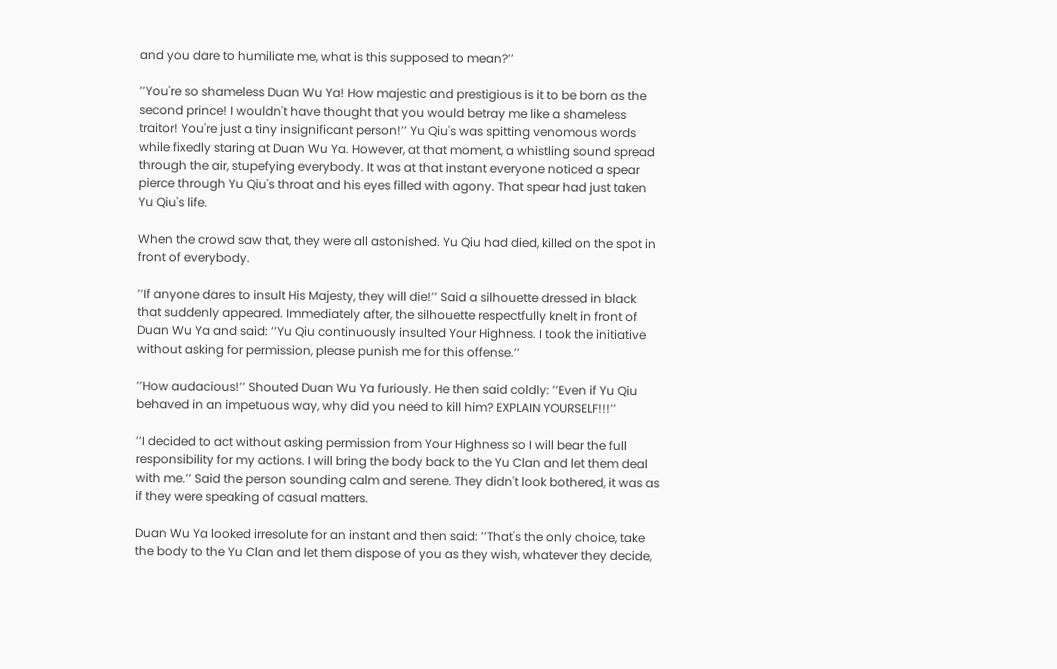and you dare to humiliate me, what is this supposed to mean?’’

’’You're so shameless Duan Wu Ya! How majestic and prestigious is it to be born as the second prince! I wouldn't have thought that you would betray me like a shameless traitor! You're just a tiny insignificant person!’’ Yu Qiu's was spitting venomous words while fixedly staring at Duan Wu Ya. However, at that moment, a whistling sound spread through the air, stupefying everybody. It was at that instant everyone noticed a spear pierce through Yu Qiu's throat and his eyes filled with agony. That spear had just taken Yu Qiu's life.

When the crowd saw that, they were all astonished. Yu Qiu had died, killed on the spot in front of everybody.

’’If anyone dares to insult His Majesty, they will die!’’ Said a silhouette dressed in black that suddenly appeared. Immediately after, the silhouette respectfully knelt in front of Duan Wu Ya and said: ’’Yu Qiu continuously insulted Your Highness. I took the initiative without asking for permission, please punish me for this offense.’’

’’How audacious!’’ Shouted Duan Wu Ya furiously. He then said coldly: ’’Even if Yu Qiu behaved in an impetuous way, why did you need to kill him? EXPLAIN YOURSELF!!!’’

’’I decided to act without asking permission from Your Highness so I will bear the full responsibility for my actions. I will bring the body back to the Yu Clan and let them deal with me.’’ Said the person sounding calm and serene. They didn't look bothered, it was as if they were speaking of casual matters.

Duan Wu Ya looked irresolute for an instant and then said: ’’That's the only choice, take the body to the Yu Clan and let them dispose of you as they wish, whatever they decide,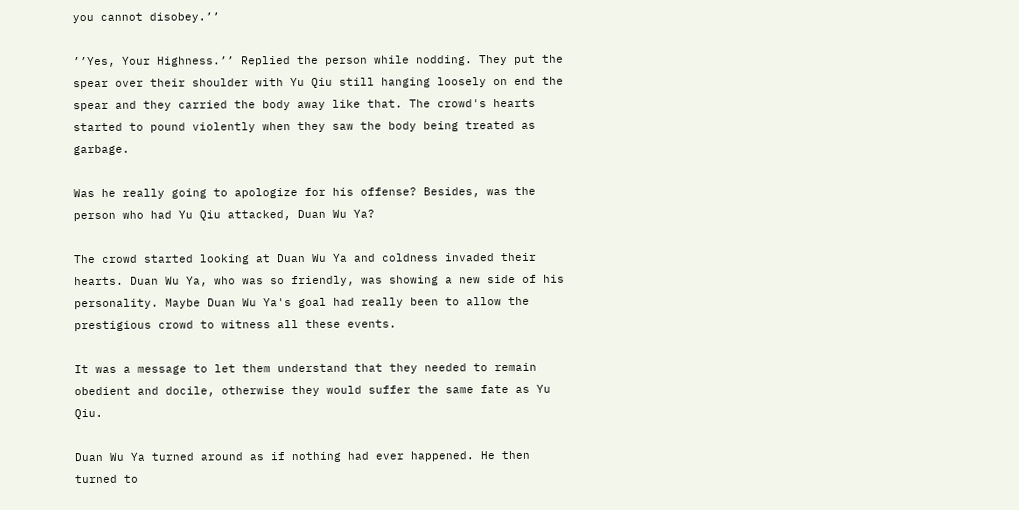you cannot disobey.’’

’’Yes, Your Highness.’’ Replied the person while nodding. They put the spear over their shoulder with Yu Qiu still hanging loosely on end the spear and they carried the body away like that. The crowd's hearts started to pound violently when they saw the body being treated as garbage.

Was he really going to apologize for his offense? Besides, was the person who had Yu Qiu attacked, Duan Wu Ya?

The crowd started looking at Duan Wu Ya and coldness invaded their hearts. Duan Wu Ya, who was so friendly, was showing a new side of his personality. Maybe Duan Wu Ya's goal had really been to allow the prestigious crowd to witness all these events.

It was a message to let them understand that they needed to remain obedient and docile, otherwise they would suffer the same fate as Yu Qiu.

Duan Wu Ya turned around as if nothing had ever happened. He then turned to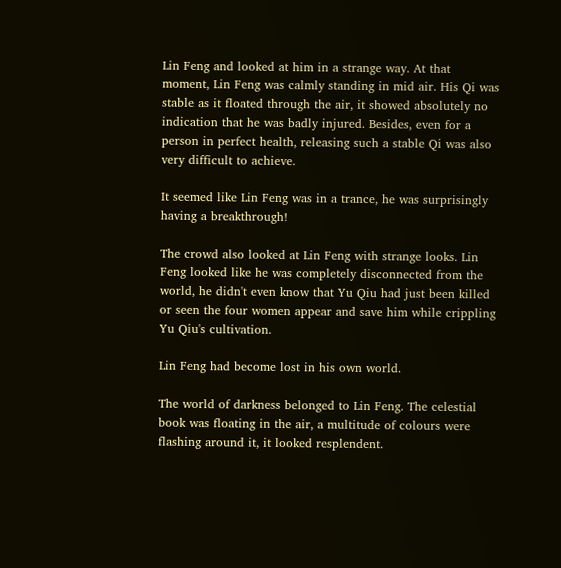Lin Feng and looked at him in a strange way. At that moment, Lin Feng was calmly standing in mid air. His Qi was stable as it floated through the air, it showed absolutely no indication that he was badly injured. Besides, even for a person in perfect health, releasing such a stable Qi was also very difficult to achieve.

It seemed like Lin Feng was in a trance, he was surprisingly having a breakthrough!

The crowd also looked at Lin Feng with strange looks. Lin Feng looked like he was completely disconnected from the world, he didn't even know that Yu Qiu had just been killed or seen the four women appear and save him while crippling Yu Qiu's cultivation.

Lin Feng had become lost in his own world.

The world of darkness belonged to Lin Feng. The celestial book was floating in the air, a multitude of colours were flashing around it, it looked resplendent.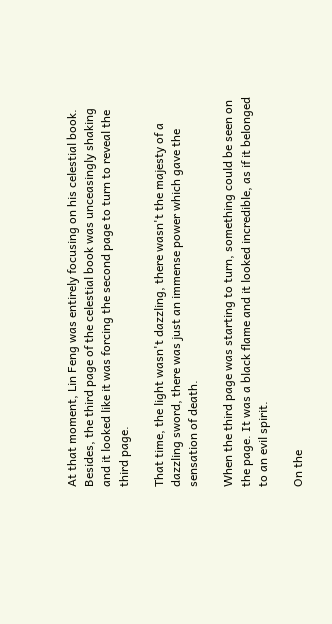At that moment, Lin Feng was entirely focusing on his celestial book. Besides, the third page of the celestial book was unceasingly shaking and it looked like it was forcing the second page to turn to reveal the third page.

That time, the light wasn't dazzling, there wasn't the majesty of a dazzling sword, there was just an immense power which gave the sensation of death.

When the third page was starting to turn, something could be seen on the page. It was a black flame and it looked incredible, as if it belonged to an evil spirit.

On the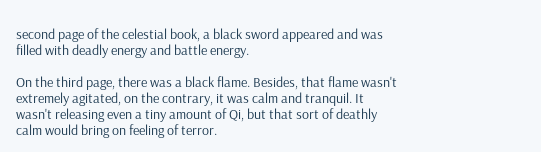second page of the celestial book, a black sword appeared and was filled with deadly energy and battle energy.

On the third page, there was a black flame. Besides, that flame wasn't extremely agitated, on the contrary, it was calm and tranquil. It wasn't releasing even a tiny amount of Qi, but that sort of deathly calm would bring on feeling of terror.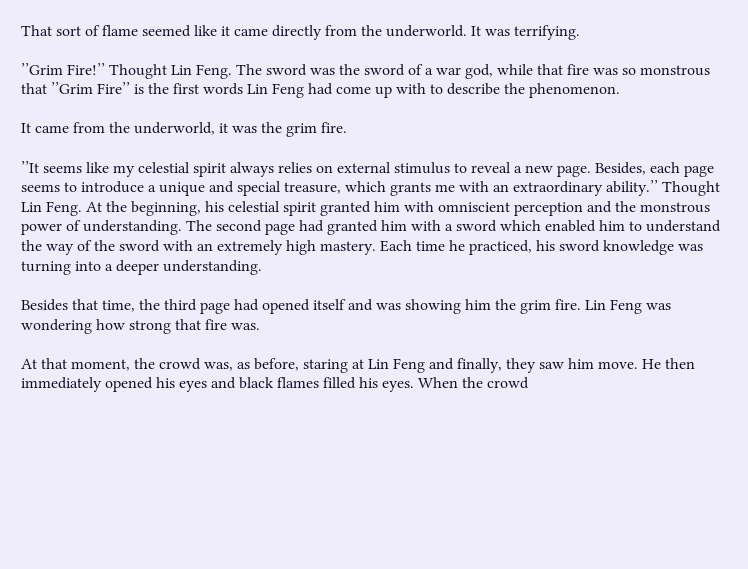That sort of flame seemed like it came directly from the underworld. It was terrifying.

’’Grim Fire!’’ Thought Lin Feng. The sword was the sword of a war god, while that fire was so monstrous that ’’Grim Fire’’ is the first words Lin Feng had come up with to describe the phenomenon.

It came from the underworld, it was the grim fire.

’’It seems like my celestial spirit always relies on external stimulus to reveal a new page. Besides, each page seems to introduce a unique and special treasure, which grants me with an extraordinary ability.’’ Thought Lin Feng. At the beginning, his celestial spirit granted him with omniscient perception and the monstrous power of understanding. The second page had granted him with a sword which enabled him to understand the way of the sword with an extremely high mastery. Each time he practiced, his sword knowledge was turning into a deeper understanding.

Besides that time, the third page had opened itself and was showing him the grim fire. Lin Feng was wondering how strong that fire was.

At that moment, the crowd was, as before, staring at Lin Feng and finally, they saw him move. He then immediately opened his eyes and black flames filled his eyes. When the crowd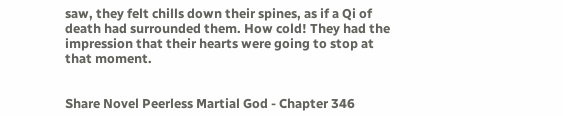saw, they felt chills down their spines, as if a Qi of death had surrounded them. How cold! They had the impression that their hearts were going to stop at that moment.


Share Novel Peerless Martial God - Chapter 346